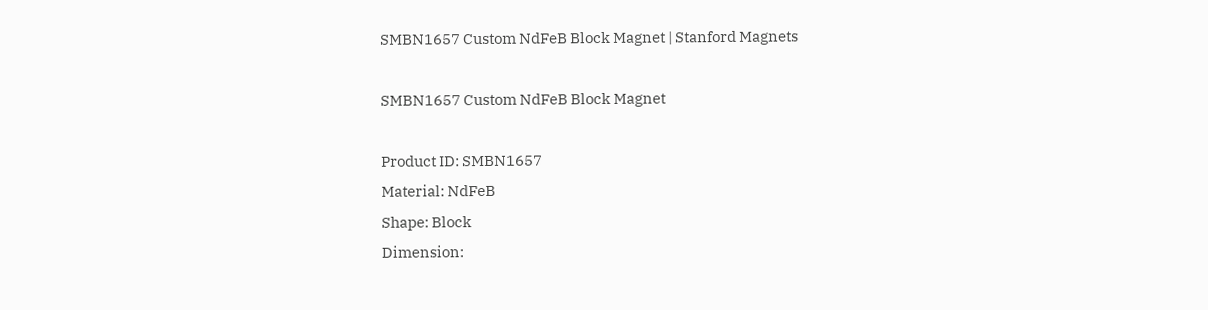SMBN1657 Custom NdFeB Block Magnet | Stanford Magnets

SMBN1657 Custom NdFeB Block Magnet

Product ID: SMBN1657
Material: NdFeB
Shape: Block
Dimension: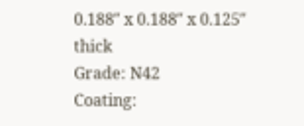0.188″ x 0.188″ x 0.125″ thick
Grade: N42
Coating: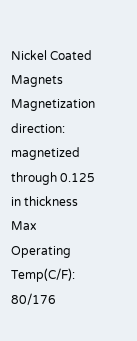Nickel Coated Magnets
Magnetization direction: magnetized through 0.125 in thickness
Max Operating Temp(C/F): 80/176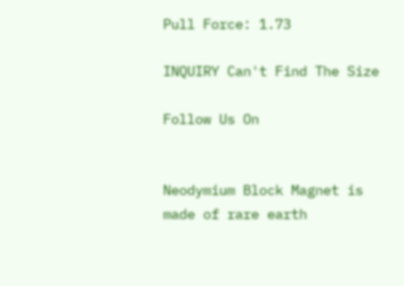Pull Force: 1.73

INQUIRY Can't Find The Size

Follow Us On


Neodymium Block Magnet is made of rare earth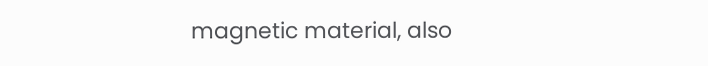magnetic material, also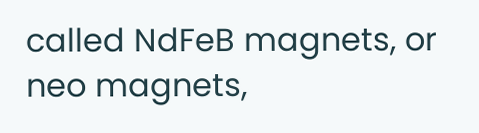called NdFeB magnets, or neo magnets,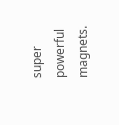super powerful magnets.